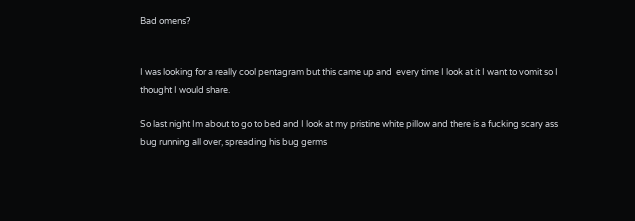Bad omens?


I was looking for a really cool pentagram but this came up and  every time I look at it I want to vomit so I thought I would share.

So last night Im about to go to bed and I look at my pristine white pillow and there is a fucking scary ass bug running all over, spreading his bug germs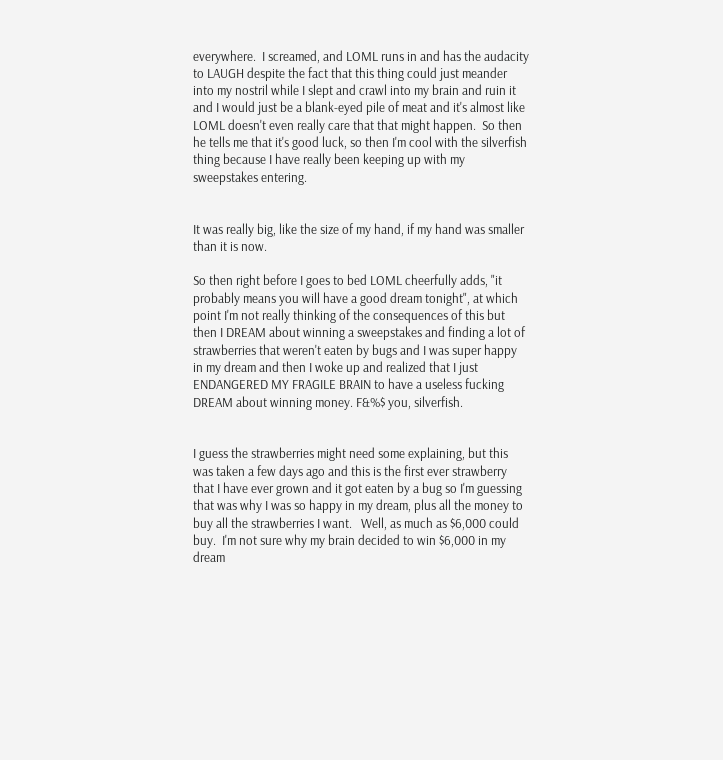everywhere.  I screamed, and LOML runs in and has the audacity to LAUGH despite the fact that this thing could just meander into my nostril while I slept and crawl into my brain and ruin it and I would just be a blank-eyed pile of meat and it's almost like LOML doesn't even really care that that might happen.  So then he tells me that it's good luck, so then I'm cool with the silverfish thing because I have really been keeping up with my sweepstakes entering.


It was really big, like the size of my hand, if my hand was smaller than it is now.

So then right before I goes to bed LOML cheerfully adds, "it probably means you will have a good dream tonight", at which point I'm not really thinking of the consequences of this but then I DREAM about winning a sweepstakes and finding a lot of strawberries that weren't eaten by bugs and I was super happy in my dream and then I woke up and realized that I just ENDANGERED MY FRAGILE BRAIN to have a useless fucking DREAM about winning money. F&%$ you, silverfish.


I guess the strawberries might need some explaining, but this was taken a few days ago and this is the first ever strawberry that I have ever grown and it got eaten by a bug so I'm guessing that was why I was so happy in my dream, plus all the money to buy all the strawberries I want.   Well, as much as $6,000 could buy.  I'm not sure why my brain decided to win $6,000 in my dream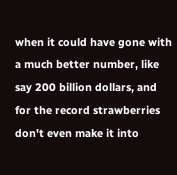when it could have gone with a much better number, like say 200 billion dollars, and for the record strawberries don't even make it into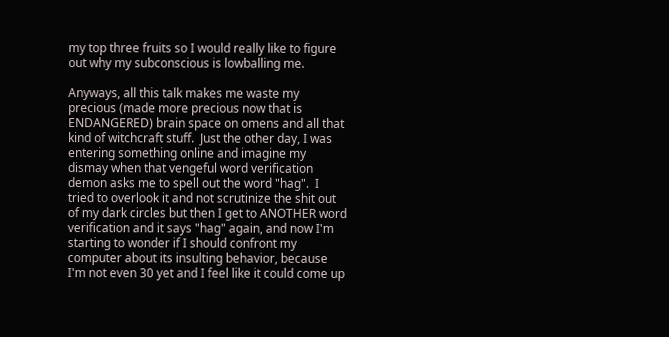my top three fruits so I would really like to figure out why my subconscious is lowballing me.

Anyways, all this talk makes me waste my precious (made more precious now that is ENDANGERED) brain space on omens and all that kind of witchcraft stuff.  Just the other day, I was entering something online and imagine my dismay when that vengeful word verification demon asks me to spell out the word "hag".  I tried to overlook it and not scrutinize the shit out of my dark circles but then I get to ANOTHER word verification and it says "hag" again, and now I'm starting to wonder if I should confront my computer about its insulting behavior, because I'm not even 30 yet and I feel like it could come up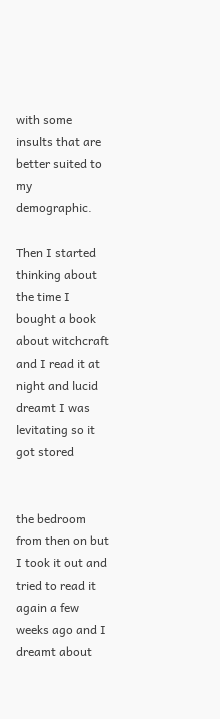with some insults that are better suited to my demographic.

Then I started thinking about the time I bought a book about witchcraft and I read it at night and lucid dreamt I was levitating so it got stored


the bedroom from then on but I took it out and tried to read it again a few weeks ago and I dreamt about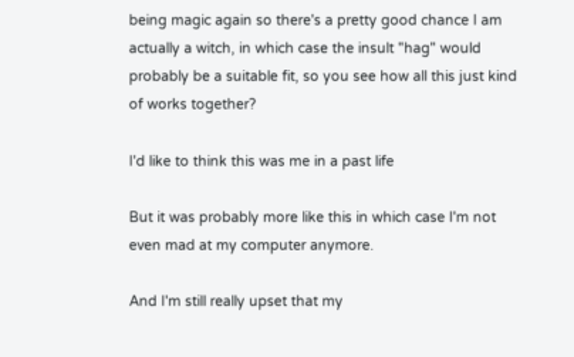being magic again so there's a pretty good chance I am actually a witch, in which case the insult "hag" would probably be a suitable fit, so you see how all this just kind of works together?

I'd like to think this was me in a past life

But it was probably more like this in which case I'm not even mad at my computer anymore.

And I'm still really upset that my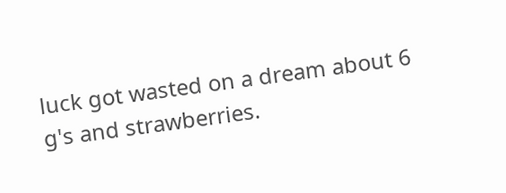luck got wasted on a dream about 6 g's and strawberries.